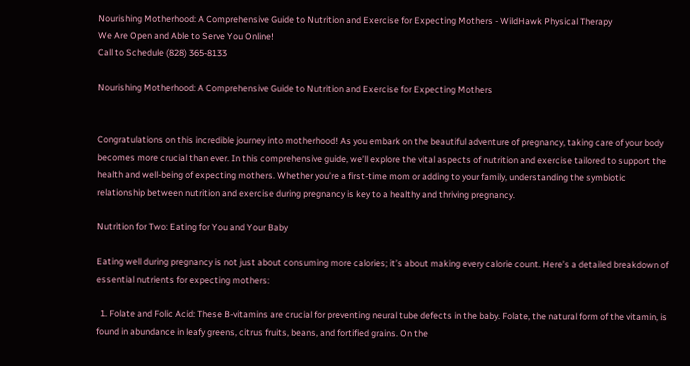Nourishing Motherhood: A Comprehensive Guide to Nutrition and Exercise for Expecting Mothers - WildHawk Physical Therapy
We Are Open and Able to Serve You Online!
Call to Schedule (828) 365-8133

Nourishing Motherhood: A Comprehensive Guide to Nutrition and Exercise for Expecting Mothers


Congratulations on this incredible journey into motherhood! As you embark on the beautiful adventure of pregnancy, taking care of your body becomes more crucial than ever. In this comprehensive guide, we’ll explore the vital aspects of nutrition and exercise tailored to support the health and well-being of expecting mothers. Whether you’re a first-time mom or adding to your family, understanding the symbiotic relationship between nutrition and exercise during pregnancy is key to a healthy and thriving pregnancy.

Nutrition for Two: Eating for You and Your Baby

Eating well during pregnancy is not just about consuming more calories; it’s about making every calorie count. Here’s a detailed breakdown of essential nutrients for expecting mothers:

  1. Folate and Folic Acid: These B-vitamins are crucial for preventing neural tube defects in the baby. Folate, the natural form of the vitamin, is found in abundance in leafy greens, citrus fruits, beans, and fortified grains. On the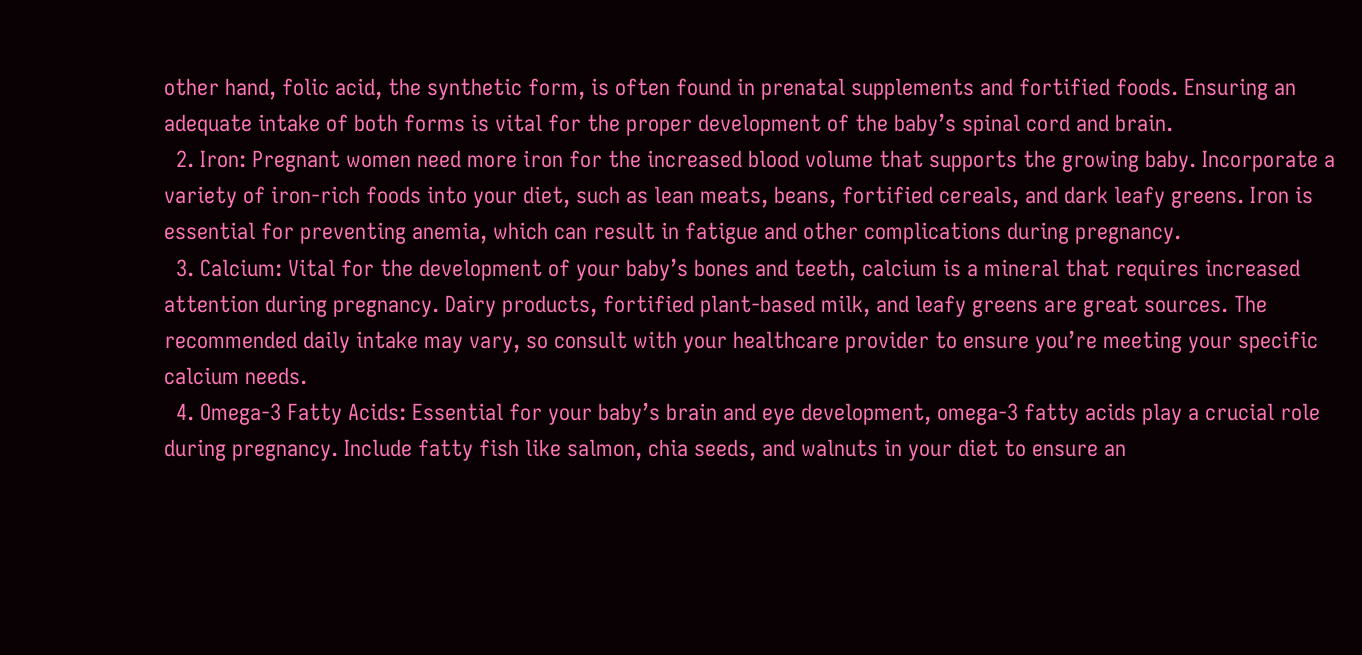other hand, folic acid, the synthetic form, is often found in prenatal supplements and fortified foods. Ensuring an adequate intake of both forms is vital for the proper development of the baby’s spinal cord and brain.
  2. Iron: Pregnant women need more iron for the increased blood volume that supports the growing baby. Incorporate a variety of iron-rich foods into your diet, such as lean meats, beans, fortified cereals, and dark leafy greens. Iron is essential for preventing anemia, which can result in fatigue and other complications during pregnancy.
  3. Calcium: Vital for the development of your baby’s bones and teeth, calcium is a mineral that requires increased attention during pregnancy. Dairy products, fortified plant-based milk, and leafy greens are great sources. The recommended daily intake may vary, so consult with your healthcare provider to ensure you’re meeting your specific calcium needs.
  4. Omega-3 Fatty Acids: Essential for your baby’s brain and eye development, omega-3 fatty acids play a crucial role during pregnancy. Include fatty fish like salmon, chia seeds, and walnuts in your diet to ensure an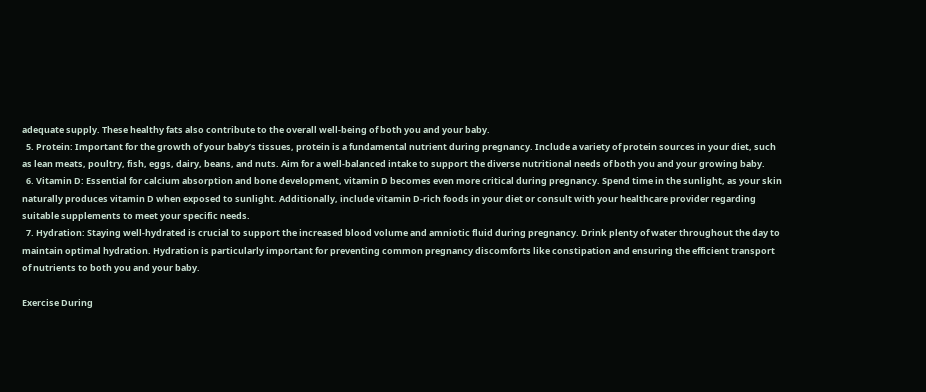adequate supply. These healthy fats also contribute to the overall well-being of both you and your baby.
  5. Protein: Important for the growth of your baby’s tissues, protein is a fundamental nutrient during pregnancy. Include a variety of protein sources in your diet, such as lean meats, poultry, fish, eggs, dairy, beans, and nuts. Aim for a well-balanced intake to support the diverse nutritional needs of both you and your growing baby.
  6. Vitamin D: Essential for calcium absorption and bone development, vitamin D becomes even more critical during pregnancy. Spend time in the sunlight, as your skin naturally produces vitamin D when exposed to sunlight. Additionally, include vitamin D-rich foods in your diet or consult with your healthcare provider regarding suitable supplements to meet your specific needs.
  7. Hydration: Staying well-hydrated is crucial to support the increased blood volume and amniotic fluid during pregnancy. Drink plenty of water throughout the day to maintain optimal hydration. Hydration is particularly important for preventing common pregnancy discomforts like constipation and ensuring the efficient transport of nutrients to both you and your baby.

Exercise During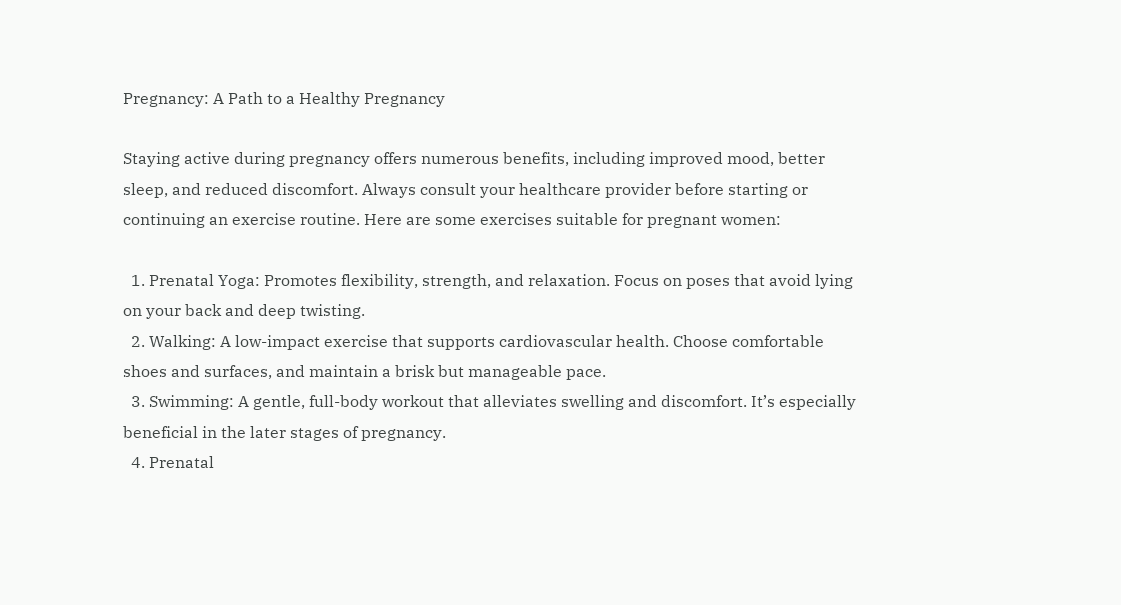Pregnancy: A Path to a Healthy Pregnancy

Staying active during pregnancy offers numerous benefits, including improved mood, better sleep, and reduced discomfort. Always consult your healthcare provider before starting or continuing an exercise routine. Here are some exercises suitable for pregnant women:

  1. Prenatal Yoga: Promotes flexibility, strength, and relaxation. Focus on poses that avoid lying on your back and deep twisting.
  2. Walking: A low-impact exercise that supports cardiovascular health. Choose comfortable shoes and surfaces, and maintain a brisk but manageable pace.
  3. Swimming: A gentle, full-body workout that alleviates swelling and discomfort. It’s especially beneficial in the later stages of pregnancy.
  4. Prenatal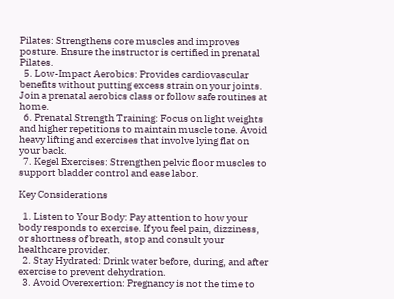Pilates: Strengthens core muscles and improves posture. Ensure the instructor is certified in prenatal Pilates.
  5. Low-Impact Aerobics: Provides cardiovascular benefits without putting excess strain on your joints. Join a prenatal aerobics class or follow safe routines at home.
  6. Prenatal Strength Training: Focus on light weights and higher repetitions to maintain muscle tone. Avoid heavy lifting and exercises that involve lying flat on your back.
  7. Kegel Exercises: Strengthen pelvic floor muscles to support bladder control and ease labor.

Key Considerations

  1. Listen to Your Body: Pay attention to how your body responds to exercise. If you feel pain, dizziness, or shortness of breath, stop and consult your healthcare provider.
  2. Stay Hydrated: Drink water before, during, and after exercise to prevent dehydration.
  3. Avoid Overexertion: Pregnancy is not the time to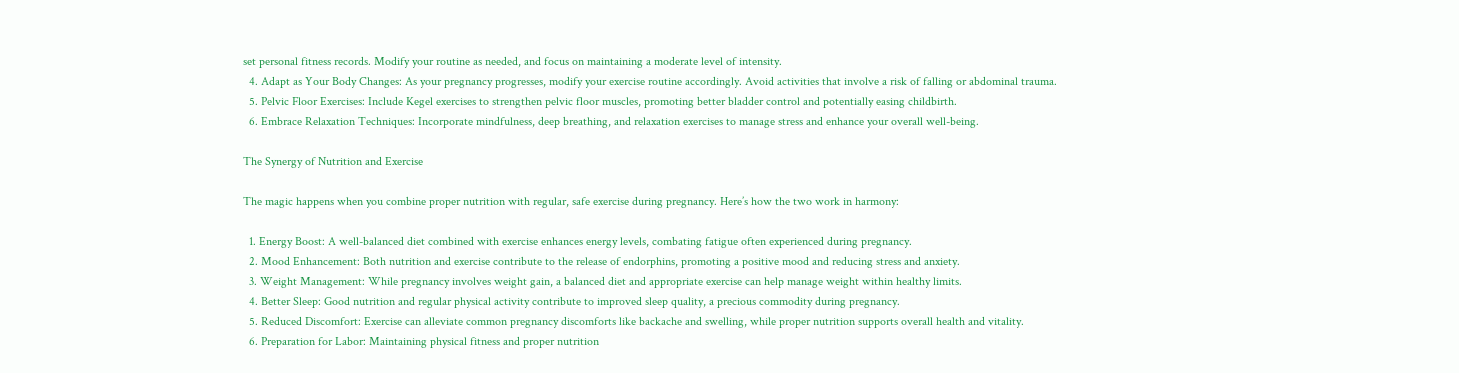set personal fitness records. Modify your routine as needed, and focus on maintaining a moderate level of intensity.
  4. Adapt as Your Body Changes: As your pregnancy progresses, modify your exercise routine accordingly. Avoid activities that involve a risk of falling or abdominal trauma.
  5. Pelvic Floor Exercises: Include Kegel exercises to strengthen pelvic floor muscles, promoting better bladder control and potentially easing childbirth.
  6. Embrace Relaxation Techniques: Incorporate mindfulness, deep breathing, and relaxation exercises to manage stress and enhance your overall well-being.

The Synergy of Nutrition and Exercise

The magic happens when you combine proper nutrition with regular, safe exercise during pregnancy. Here’s how the two work in harmony:

  1. Energy Boost: A well-balanced diet combined with exercise enhances energy levels, combating fatigue often experienced during pregnancy.
  2. Mood Enhancement: Both nutrition and exercise contribute to the release of endorphins, promoting a positive mood and reducing stress and anxiety.
  3. Weight Management: While pregnancy involves weight gain, a balanced diet and appropriate exercise can help manage weight within healthy limits.
  4. Better Sleep: Good nutrition and regular physical activity contribute to improved sleep quality, a precious commodity during pregnancy.
  5. Reduced Discomfort: Exercise can alleviate common pregnancy discomforts like backache and swelling, while proper nutrition supports overall health and vitality.
  6. Preparation for Labor: Maintaining physical fitness and proper nutrition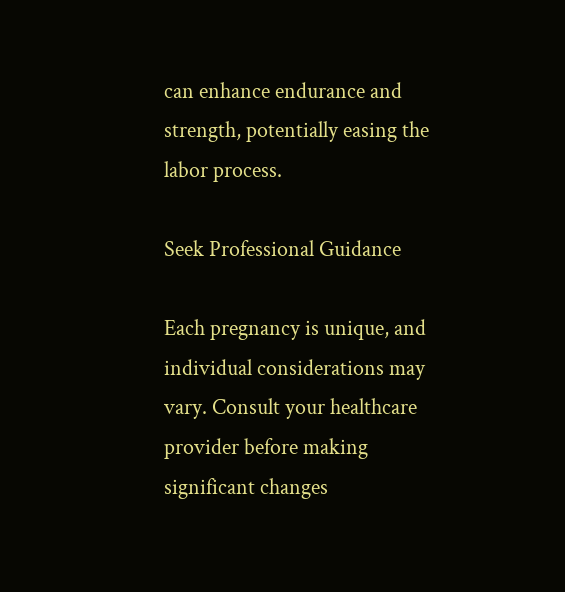can enhance endurance and strength, potentially easing the labor process.

Seek Professional Guidance

Each pregnancy is unique, and individual considerations may vary. Consult your healthcare provider before making significant changes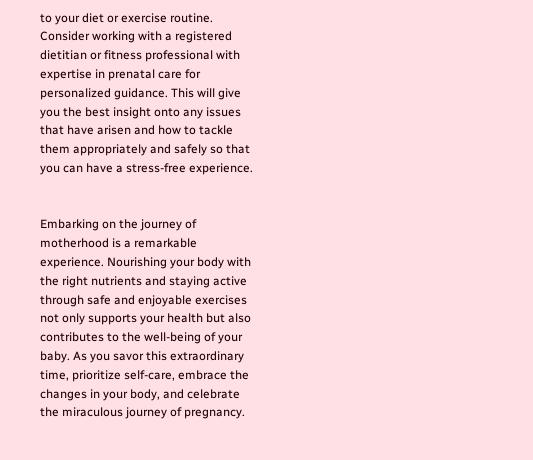to your diet or exercise routine. Consider working with a registered dietitian or fitness professional with expertise in prenatal care for personalized guidance. This will give you the best insight onto any issues that have arisen and how to tackle them appropriately and safely so that you can have a stress-free experience.


Embarking on the journey of motherhood is a remarkable experience. Nourishing your body with the right nutrients and staying active through safe and enjoyable exercises not only supports your health but also contributes to the well-being of your baby. As you savor this extraordinary time, prioritize self-care, embrace the changes in your body, and celebrate the miraculous journey of pregnancy.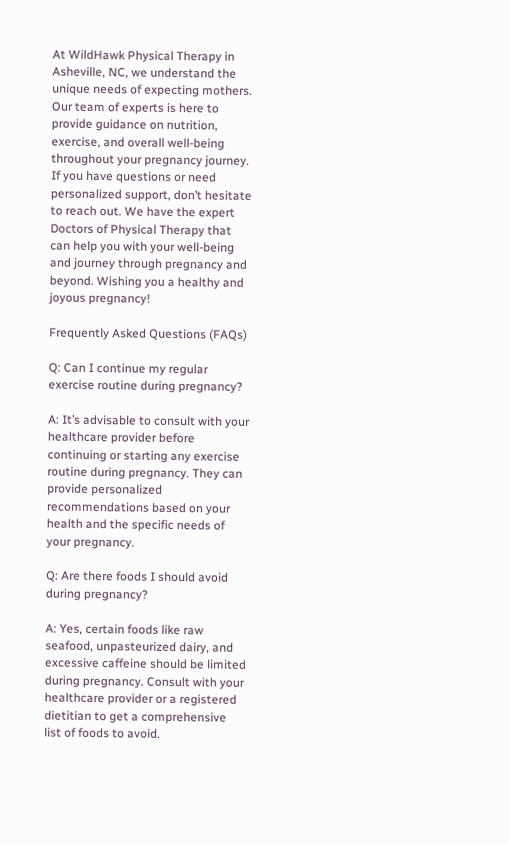At WildHawk Physical Therapy in Asheville, NC, we understand the unique needs of expecting mothers. Our team of experts is here to provide guidance on nutrition, exercise, and overall well-being throughout your pregnancy journey. If you have questions or need personalized support, don’t hesitate to reach out. We have the expert Doctors of Physical Therapy that can help you with your well-being and journey through pregnancy and beyond. Wishing you a healthy and joyous pregnancy!

Frequently Asked Questions (FAQs)

Q: Can I continue my regular exercise routine during pregnancy?

A: It’s advisable to consult with your healthcare provider before continuing or starting any exercise routine during pregnancy. They can provide personalized recommendations based on your health and the specific needs of your pregnancy.

Q: Are there foods I should avoid during pregnancy?

A: Yes, certain foods like raw seafood, unpasteurized dairy, and excessive caffeine should be limited during pregnancy. Consult with your healthcare provider or a registered dietitian to get a comprehensive list of foods to avoid.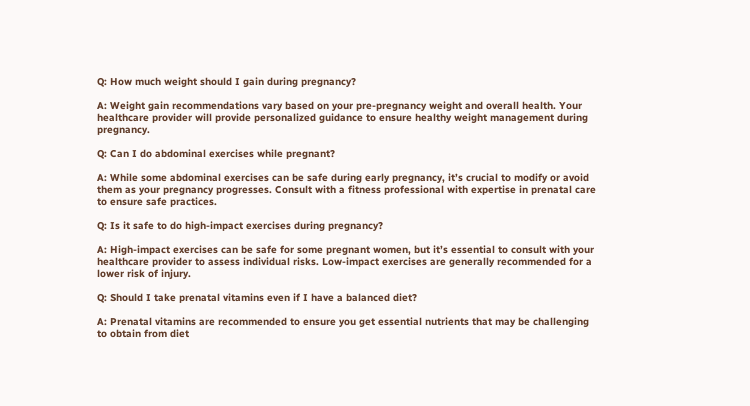Q: How much weight should I gain during pregnancy?

A: Weight gain recommendations vary based on your pre-pregnancy weight and overall health. Your healthcare provider will provide personalized guidance to ensure healthy weight management during pregnancy.

Q: Can I do abdominal exercises while pregnant?

A: While some abdominal exercises can be safe during early pregnancy, it’s crucial to modify or avoid them as your pregnancy progresses. Consult with a fitness professional with expertise in prenatal care to ensure safe practices.

Q: Is it safe to do high-impact exercises during pregnancy?

A: High-impact exercises can be safe for some pregnant women, but it’s essential to consult with your healthcare provider to assess individual risks. Low-impact exercises are generally recommended for a lower risk of injury.

Q: Should I take prenatal vitamins even if I have a balanced diet?

A: Prenatal vitamins are recommended to ensure you get essential nutrients that may be challenging to obtain from diet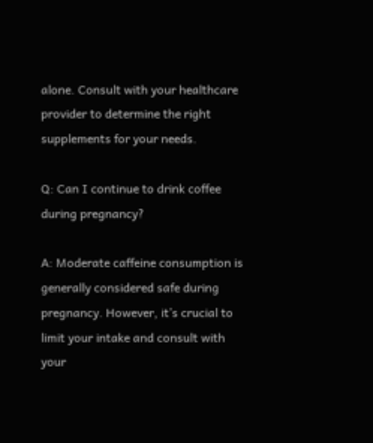alone. Consult with your healthcare provider to determine the right supplements for your needs.

Q: Can I continue to drink coffee during pregnancy?

A: Moderate caffeine consumption is generally considered safe during pregnancy. However, it’s crucial to limit your intake and consult with your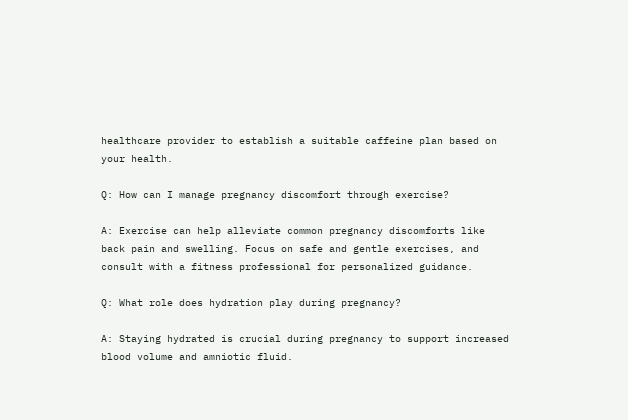healthcare provider to establish a suitable caffeine plan based on your health.

Q: How can I manage pregnancy discomfort through exercise?

A: Exercise can help alleviate common pregnancy discomforts like back pain and swelling. Focus on safe and gentle exercises, and consult with a fitness professional for personalized guidance.

Q: What role does hydration play during pregnancy?

A: Staying hydrated is crucial during pregnancy to support increased blood volume and amniotic fluid.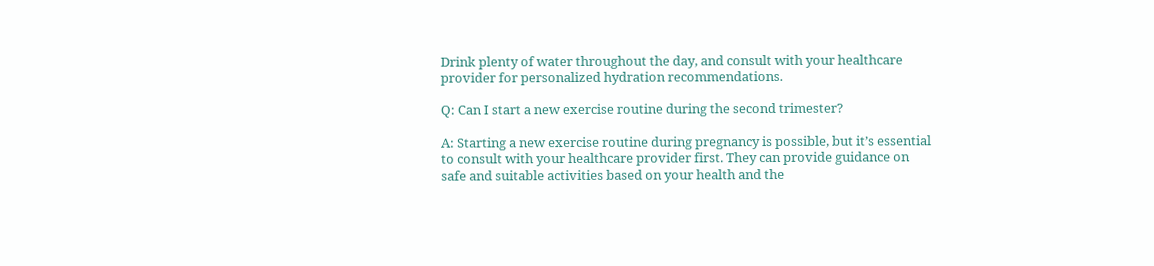Drink plenty of water throughout the day, and consult with your healthcare provider for personalized hydration recommendations.

Q: Can I start a new exercise routine during the second trimester?

A: Starting a new exercise routine during pregnancy is possible, but it’s essential to consult with your healthcare provider first. They can provide guidance on safe and suitable activities based on your health and the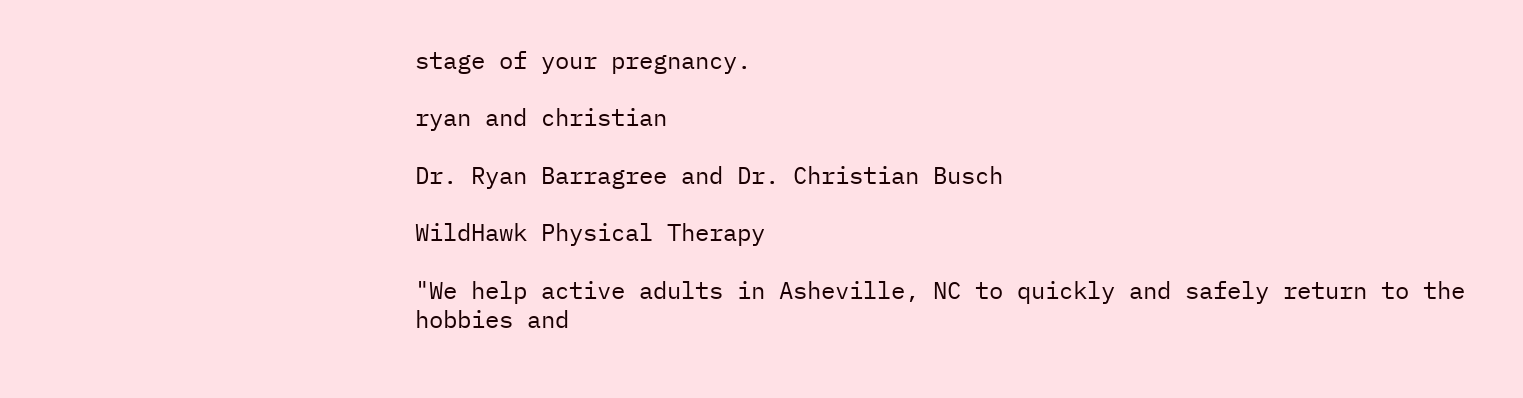stage of your pregnancy.

ryan and christian

Dr. Ryan Barragree and Dr. Christian Busch

WildHawk Physical Therapy

"We help active adults in Asheville, NC to quickly and safely return to the hobbies and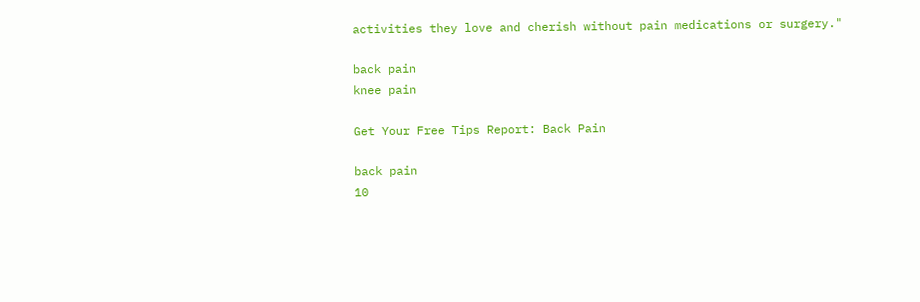activities they love and cherish without pain medications or surgery."

back pain
knee pain

Get Your Free Tips Report: Back Pain

back pain
10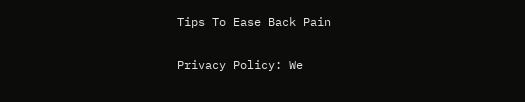Tips To Ease Back Pain

Privacy Policy: We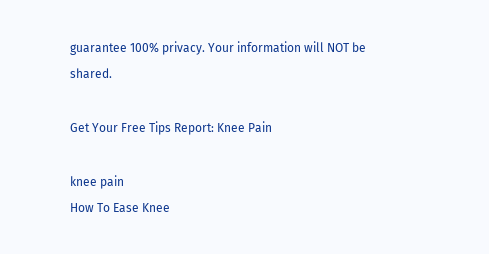guarantee 100% privacy. Your information will NOT be shared.

Get Your Free Tips Report: Knee Pain

knee pain
How To Ease Knee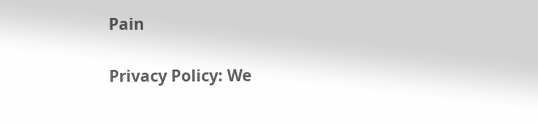Pain

Privacy Policy: We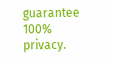guarantee 100% privacy.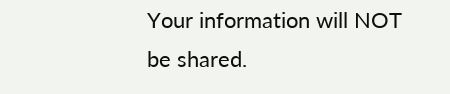Your information will NOT be shared.